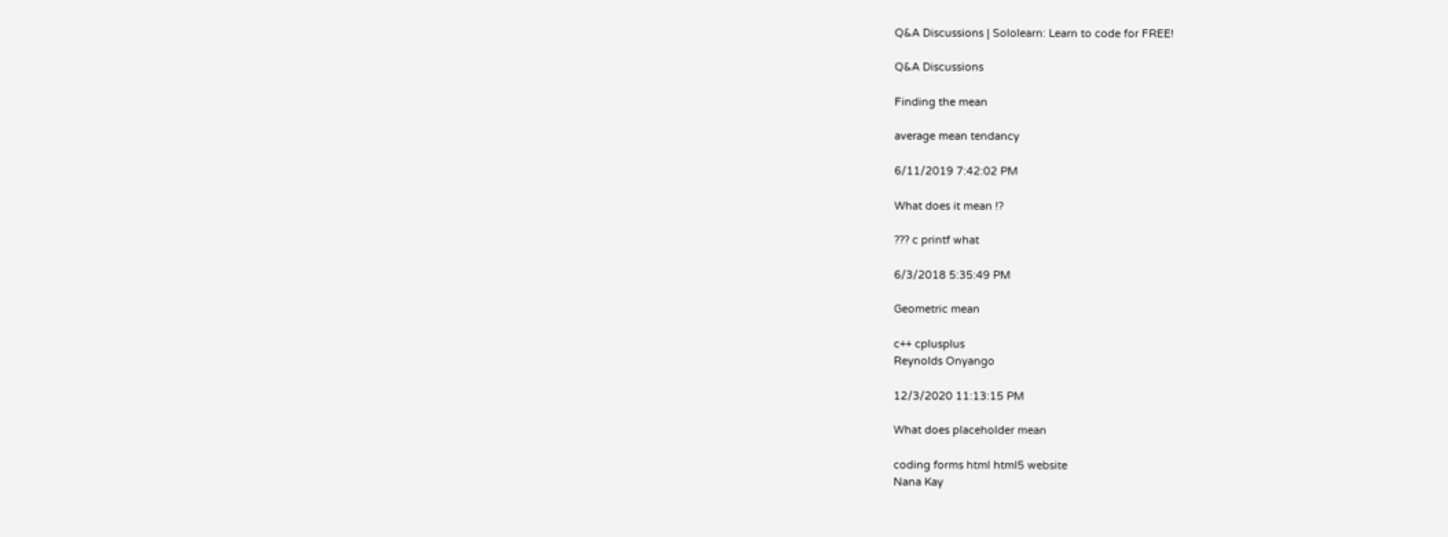Q&A Discussions | Sololearn: Learn to code for FREE!

Q&A Discussions

Finding the mean

average mean tendancy

6/11/2019 7:42:02 PM

What does it mean !?

??? c printf what

6/3/2018 5:35:49 PM

Geometric mean

c++ cplusplus
Reynolds Onyango

12/3/2020 11:13:15 PM

What does placeholder mean

coding forms html html5 website
Nana Kay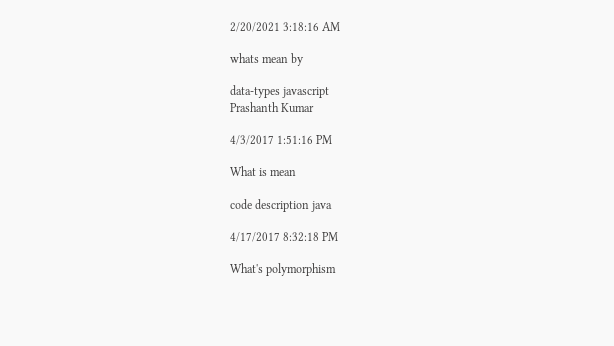2/20/2021 3:18:16 AM

whats mean by

data-types javascript
Prashanth Kumar

4/3/2017 1:51:16 PM

What is mean

code description java

4/17/2017 8:32:18 PM

What's polymorphism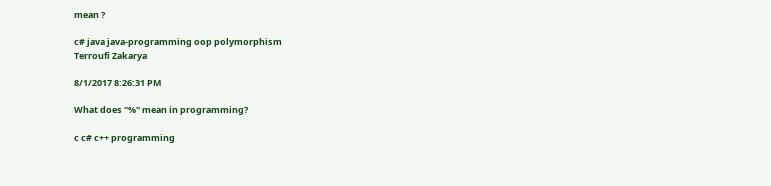mean ?

c# java java-programming oop polymorphism
Terroufi Zakarya

8/1/2017 8:26:31 PM

What does "%" mean in programming?

c c# c++ programming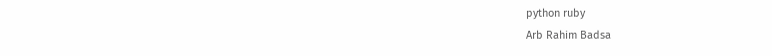python ruby
Arb Rahim Badsa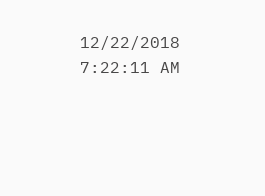12/22/2018 7:22:11 AM